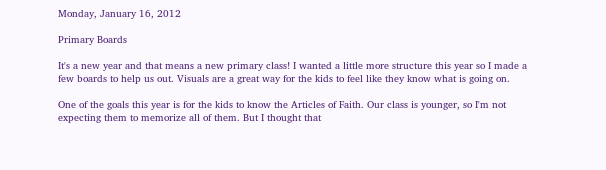Monday, January 16, 2012

Primary Boards

It's a new year and that means a new primary class! I wanted a little more structure this year so I made a few boards to help us out. Visuals are a great way for the kids to feel like they know what is going on.

One of the goals this year is for the kids to know the Articles of Faith. Our class is younger, so I'm not expecting them to memorize all of them. But I thought that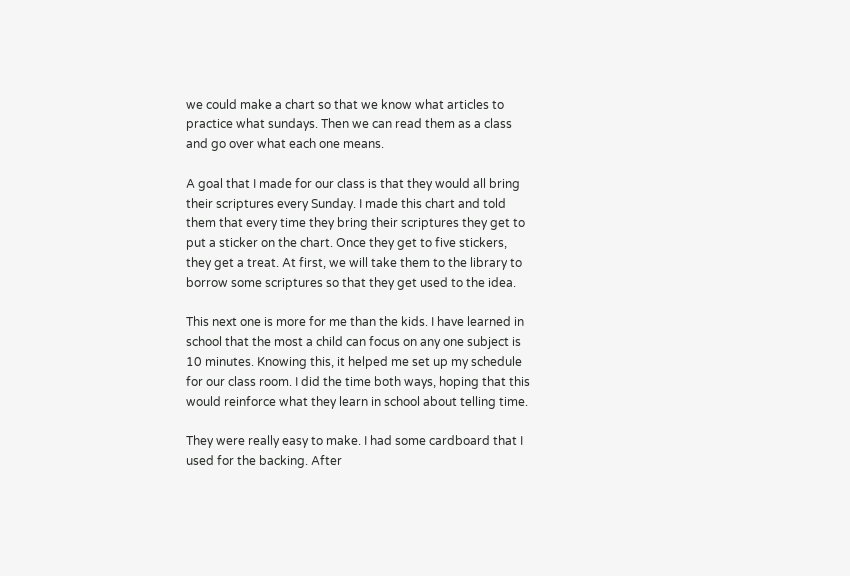we could make a chart so that we know what articles to practice what sundays. Then we can read them as a class and go over what each one means.

A goal that I made for our class is that they would all bring their scriptures every Sunday. I made this chart and told them that every time they bring their scriptures they get to put a sticker on the chart. Once they get to five stickers, they get a treat. At first, we will take them to the library to borrow some scriptures so that they get used to the idea.

This next one is more for me than the kids. I have learned in school that the most a child can focus on any one subject is 10 minutes. Knowing this, it helped me set up my schedule for our class room. I did the time both ways, hoping that this would reinforce what they learn in school about telling time.

They were really easy to make. I had some cardboard that I used for the backing. After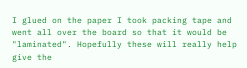I glued on the paper I took packing tape and went all over the board so that it would be "laminated". Hopefully these will really help give the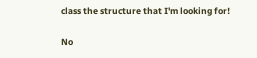class the structure that I'm looking for!

No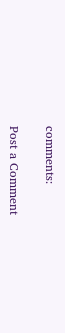comments:

Post a Comment